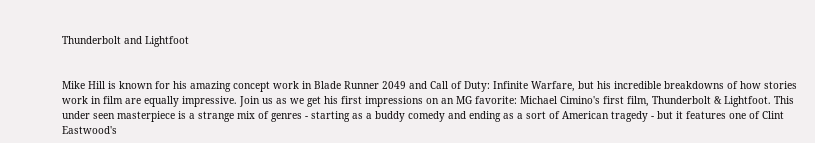Thunderbolt and Lightfoot


Mike Hill is known for his amazing concept work in Blade Runner 2049 and Call of Duty: Infinite Warfare, but his incredible breakdowns of how stories work in film are equally impressive. Join us as we get his first impressions on an MG favorite: Michael Cimino's first film, Thunderbolt & Lightfoot. This under seen masterpiece is a strange mix of genres - starting as a buddy comedy and ending as a sort of American tragedy - but it features one of Clint Eastwood's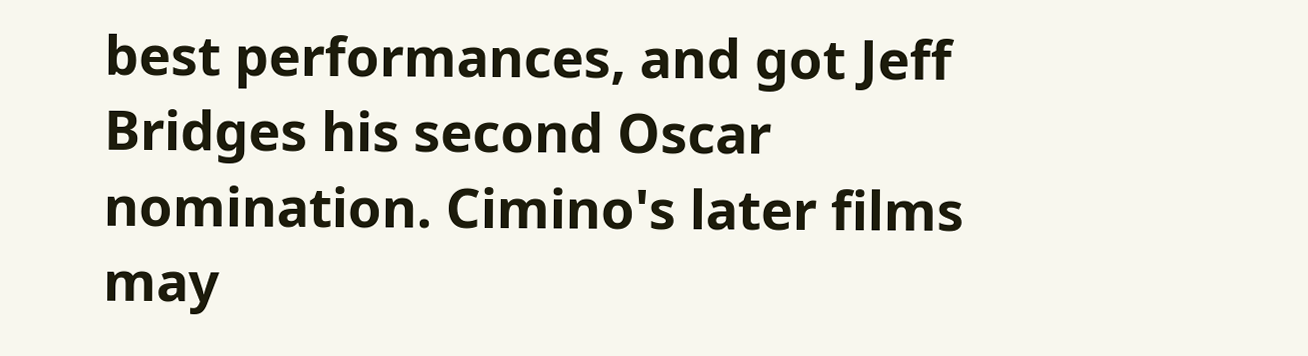best performances, and got Jeff Bridges his second Oscar nomination. Cimino's later films may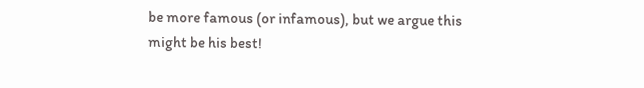be more famous (or infamous), but we argue this might be his best!